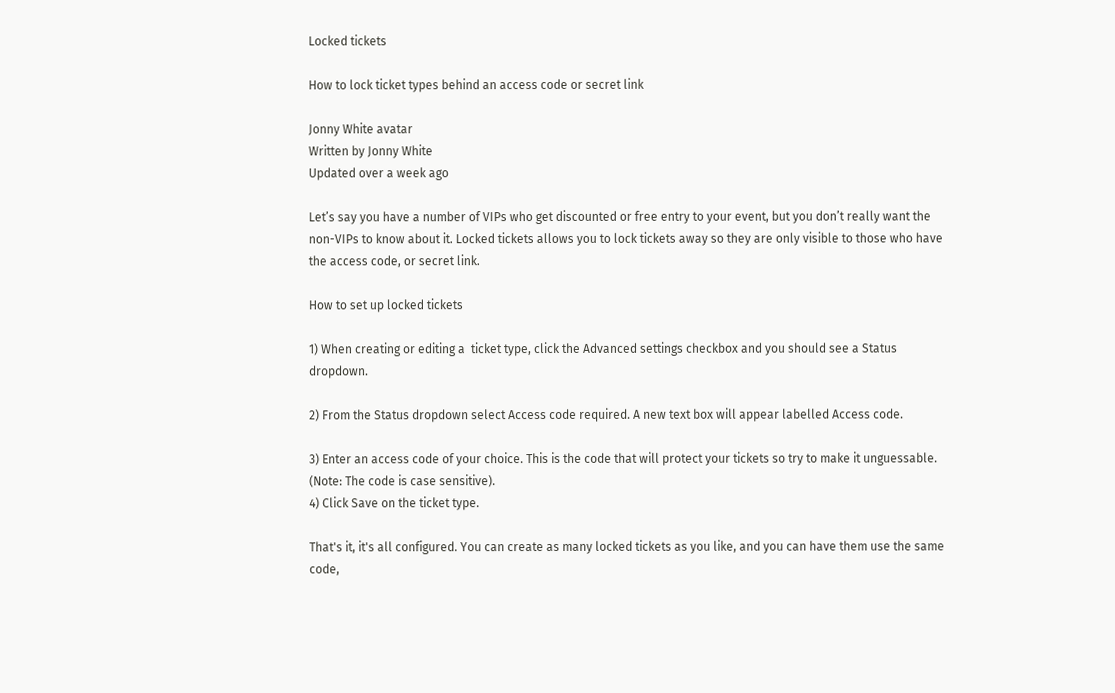Locked tickets

How to lock ticket types behind an access code or secret link

Jonny White avatar
Written by Jonny White
Updated over a week ago

Let’s say you have a number of VIPs who get discounted or free entry to your event, but you don’t really want the non-VIPs to know about it. Locked tickets allows you to lock tickets away so they are only visible to those who have the access code, or secret link.

How to set up locked tickets

1) When creating or editing a  ticket type, click the Advanced settings checkbox and you should see a Status dropdown.

2) From the Status dropdown select Access code required. A new text box will appear labelled Access code.

3) Enter an access code of your choice. This is the code that will protect your tickets so try to make it unguessable. (Note: The code is case sensitive).
4) Click Save on the ticket type.

That's it, it's all configured. You can create as many locked tickets as you like, and you can have them use the same code,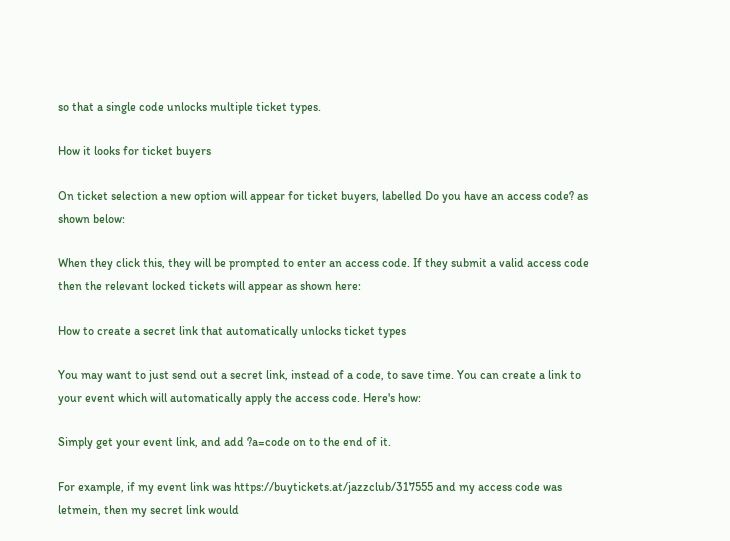so that a single code unlocks multiple ticket types.

How it looks for ticket buyers

On ticket selection a new option will appear for ticket buyers, labelled Do you have an access code? as shown below:

When they click this, they will be prompted to enter an access code. If they submit a valid access code then the relevant locked tickets will appear as shown here:

How to create a secret link that automatically unlocks ticket types

You may want to just send out a secret link, instead of a code, to save time. You can create a link to your event which will automatically apply the access code. Here's how:

Simply get your event link, and add ?a=code on to the end of it.

For example, if my event link was https://buytickets.at/jazzclub/317555 and my access code was letmein, then my secret link would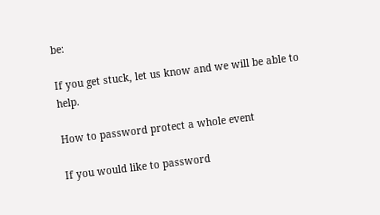be:

If you get stuck, let us know and we will be able to help.

How to password protect a whole event

If you would like to password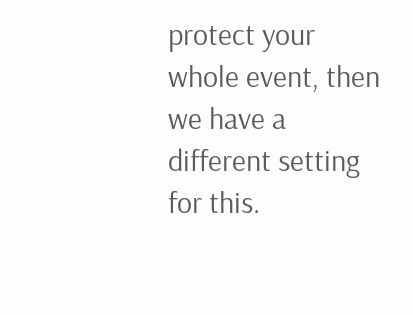protect your whole event, then we have a different setting for this.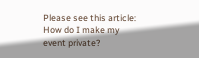Please see this article: How do I make my event private?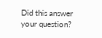Did this answer your question?